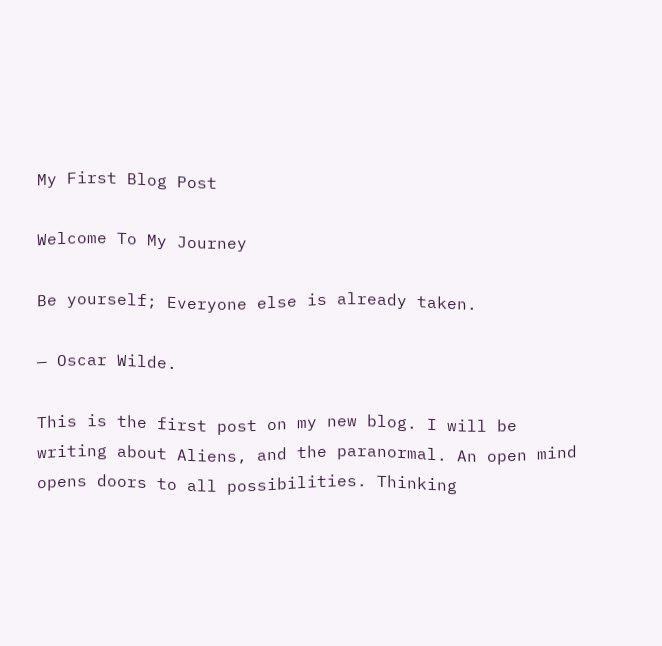My First Blog Post

Welcome To My Journey

Be yourself; Everyone else is already taken.

— Oscar Wilde.

This is the first post on my new blog. I will be writing about Aliens, and the paranormal. An open mind opens doors to all possibilities. Thinking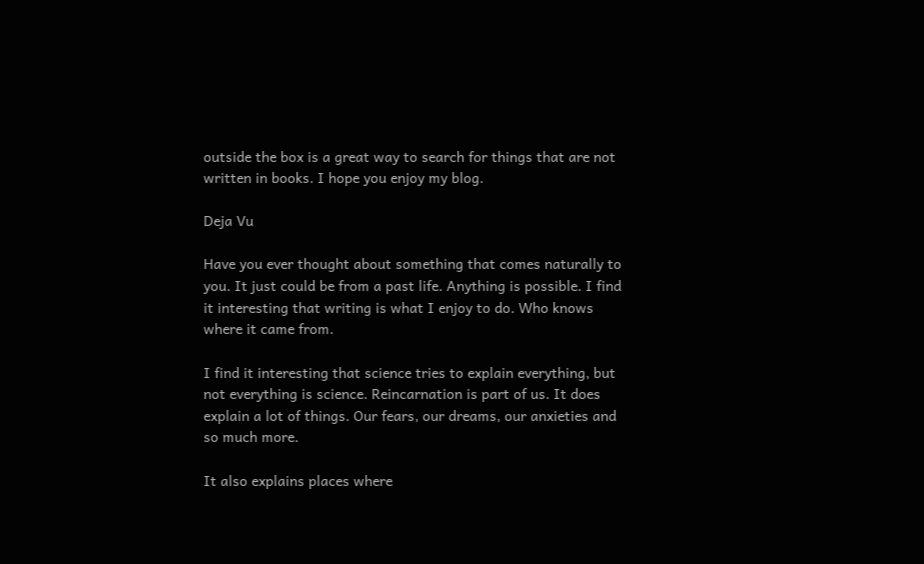outside the box is a great way to search for things that are not written in books. I hope you enjoy my blog.

Deja Vu

Have you ever thought about something that comes naturally to you. It just could be from a past life. Anything is possible. I find it interesting that writing is what I enjoy to do. Who knows where it came from.

I find it interesting that science tries to explain everything, but not everything is science. Reincarnation is part of us. It does explain a lot of things. Our fears, our dreams, our anxieties and so much more.

It also explains places where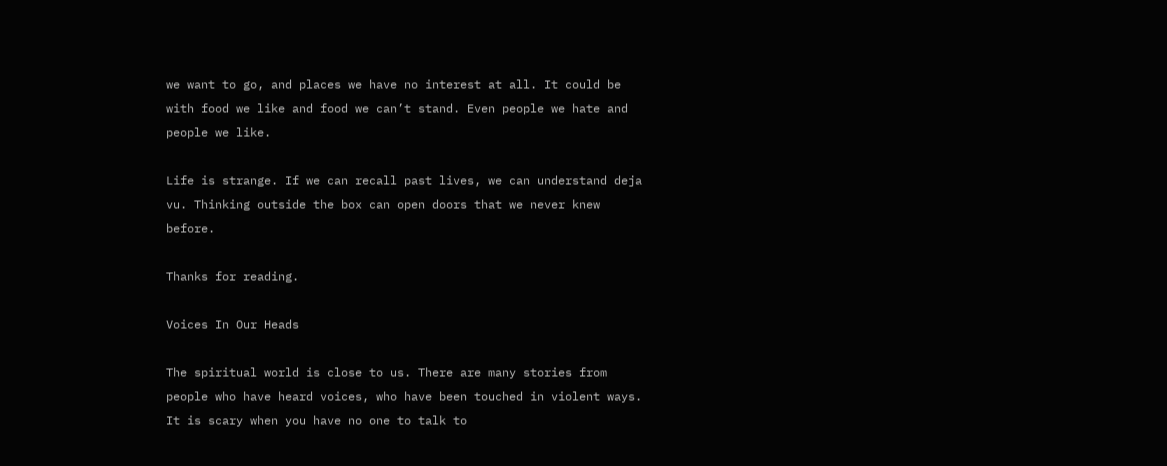we want to go, and places we have no interest at all. It could be with food we like and food we can’t stand. Even people we hate and people we like.

Life is strange. If we can recall past lives, we can understand deja vu. Thinking outside the box can open doors that we never knew before.

Thanks for reading.

Voices In Our Heads

The spiritual world is close to us. There are many stories from people who have heard voices, who have been touched in violent ways. It is scary when you have no one to talk to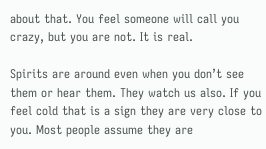about that. You feel someone will call you crazy, but you are not. It is real.

Spirits are around even when you don’t see them or hear them. They watch us also. If you feel cold that is a sign they are very close to you. Most people assume they are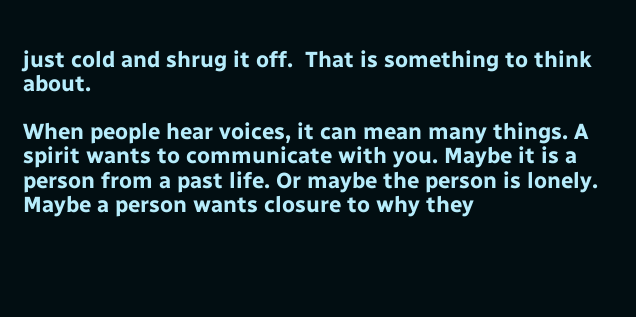just cold and shrug it off.  That is something to think about.

When people hear voices, it can mean many things. A spirit wants to communicate with you. Maybe it is a person from a past life. Or maybe the person is lonely. Maybe a person wants closure to why they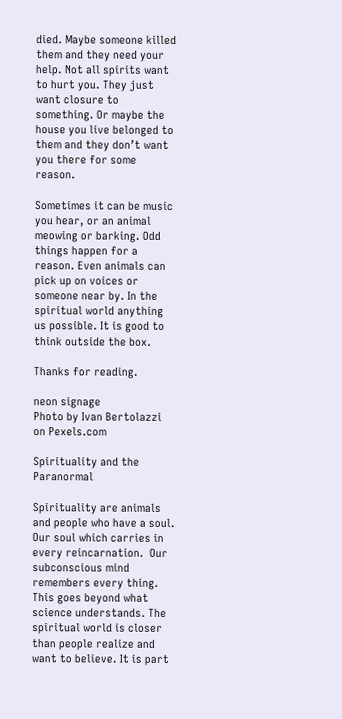died. Maybe someone killed them and they need your help. Not all spirits want to hurt you. They just want closure to something. Or maybe the house you live belonged to them and they don’t want you there for some reason.

Sometimes it can be music you hear, or an animal meowing or barking. Odd things happen for a reason. Even animals can pick up on voices or someone near by. In the spiritual world anything us possible. It is good to think outside the box.

Thanks for reading.

neon signage
Photo by Ivan Bertolazzi on Pexels.com

Spirituality and the Paranormal

Spirituality are animals and people who have a soul. Our soul which carries in every reincarnation.  Our subconscious mind remembers every thing. This goes beyond what science understands. The spiritual world is closer than people realize and want to believe. It is part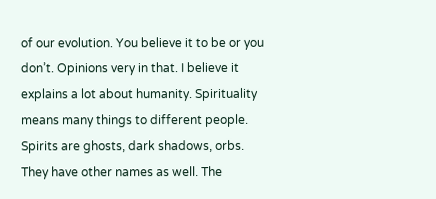of our evolution. You believe it to be or you don’t. Opinions very in that. I believe it explains a lot about humanity. Spirituality means many things to different people. Spirits are ghosts, dark shadows, orbs. They have other names as well. The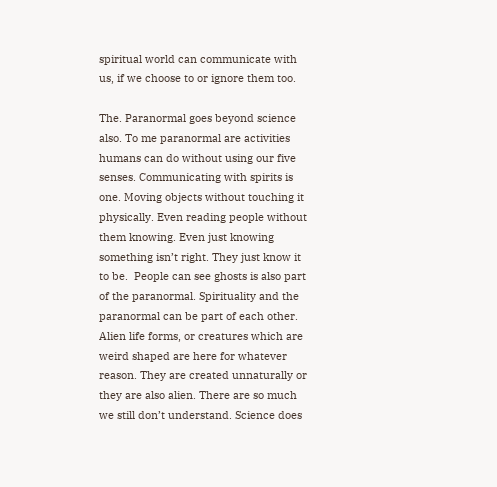spiritual world can communicate with us, if we choose to or ignore them too.

The. Paranormal goes beyond science also. To me paranormal are activities humans can do without using our five senses. Communicating with spirits is one. Moving objects without touching it physically. Even reading people without them knowing. Even just knowing something isn’t right. They just know it to be.  People can see ghosts is also part of the paranormal. Spirituality and the paranormal can be part of each other. Alien life forms, or creatures which are weird shaped are here for whatever reason. They are created unnaturally or they are also alien. There are so much we still don’t understand. Science does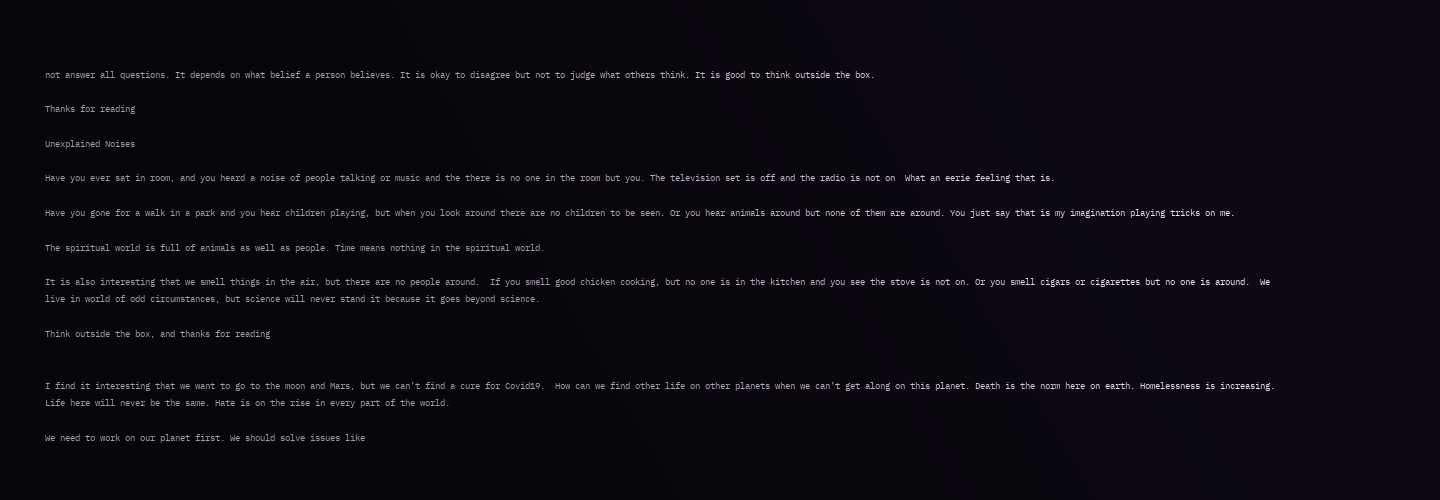not answer all questions. It depends on what belief a person believes. It is okay to disagree but not to judge what others think. It is good to think outside the box.

Thanks for reading

Unexplained Noises

Have you ever sat in room, and you heard a noise of people talking or music and the there is no one in the room but you. The television set is off and the radio is not on  What an eerie feeling that is.

Have you gone for a walk in a park and you hear children playing, but when you look around there are no children to be seen. Or you hear animals around but none of them are around. You just say that is my imagination playing tricks on me.

The spiritual world is full of animals as well as people. Time means nothing in the spiritual world.

It is also interesting that we smell things in the air, but there are no people around.  If you smell good chicken cooking, but no one is in the kitchen and you see the stove is not on. Or you smell cigars or cigarettes but no one is around.  We live in world of odd circumstances, but science will never stand it because it goes beyond science.

Think outside the box, and thanks for reading


I find it interesting that we want to go to the moon and Mars, but we can’t find a cure for Covid19.  How can we find other life on other planets when we can’t get along on this planet. Death is the norm here on earth. Homelessness is increasing. Life here will never be the same. Hate is on the rise in every part of the world.

We need to work on our planet first. We should solve issues like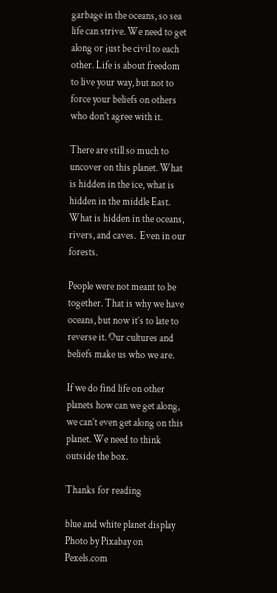garbage in the oceans, so sea life can strive. We need to get along or just be civil to each other. Life is about freedom to live your way, but not to force your beliefs on others who don’t agree with it.

There are still so much to uncover on this planet. What is hidden in the ice, what is hidden in the middle East. What is hidden in the oceans, rivers, and caves.  Even in our forests.

People were not meant to be together. That is why we have oceans, but now it’s to late to reverse it. Our cultures and beliefs make us who we are.

If we do find life on other planets how can we get along, we can’t even get along on this planet. We need to think outside the box.

Thanks for reading

blue and white planet display
Photo by Pixabay on Pexels.com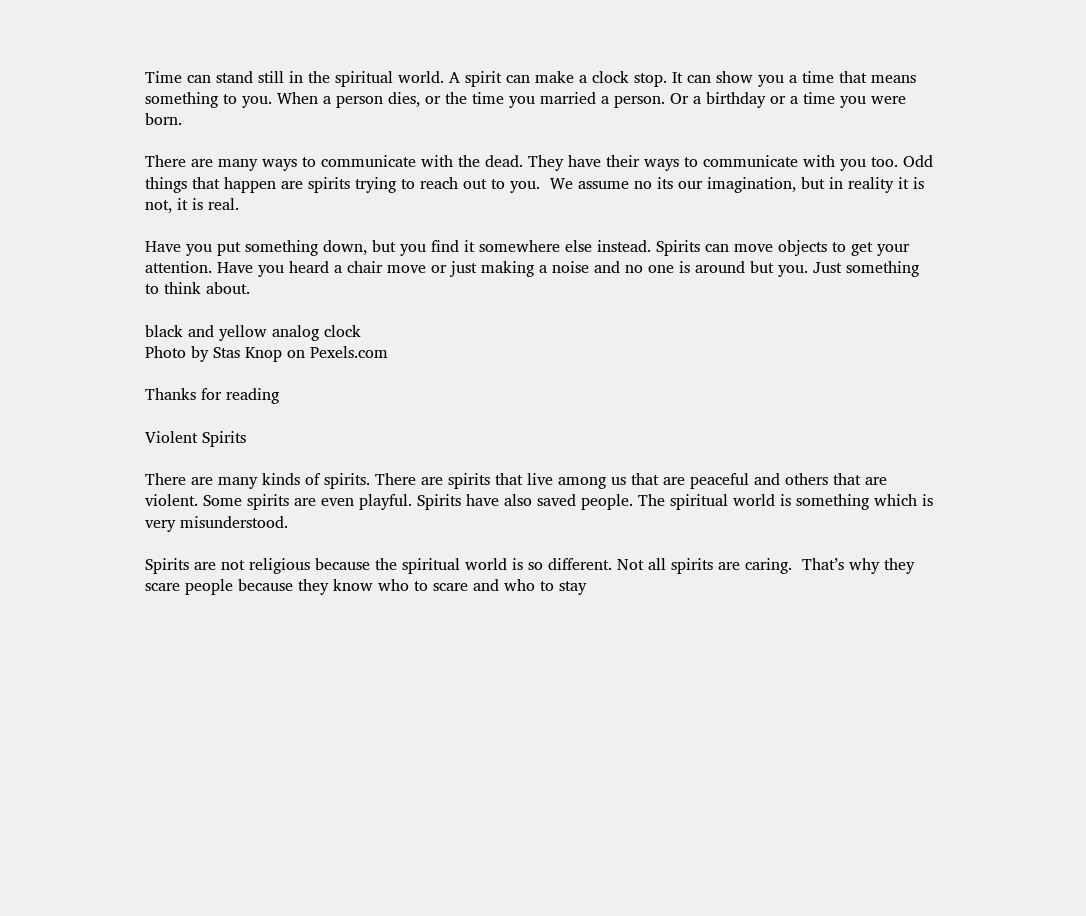Time can stand still in the spiritual world. A spirit can make a clock stop. It can show you a time that means something to you. When a person dies, or the time you married a person. Or a birthday or a time you were born.

There are many ways to communicate with the dead. They have their ways to communicate with you too. Odd things that happen are spirits trying to reach out to you.  We assume no its our imagination, but in reality it is not, it is real.

Have you put something down, but you find it somewhere else instead. Spirits can move objects to get your attention. Have you heard a chair move or just making a noise and no one is around but you. Just something to think about.

black and yellow analog clock
Photo by Stas Knop on Pexels.com

Thanks for reading

Violent Spirits

There are many kinds of spirits. There are spirits that live among us that are peaceful and others that are violent. Some spirits are even playful. Spirits have also saved people. The spiritual world is something which is very misunderstood.

Spirits are not religious because the spiritual world is so different. Not all spirits are caring.  That’s why they scare people because they know who to scare and who to stay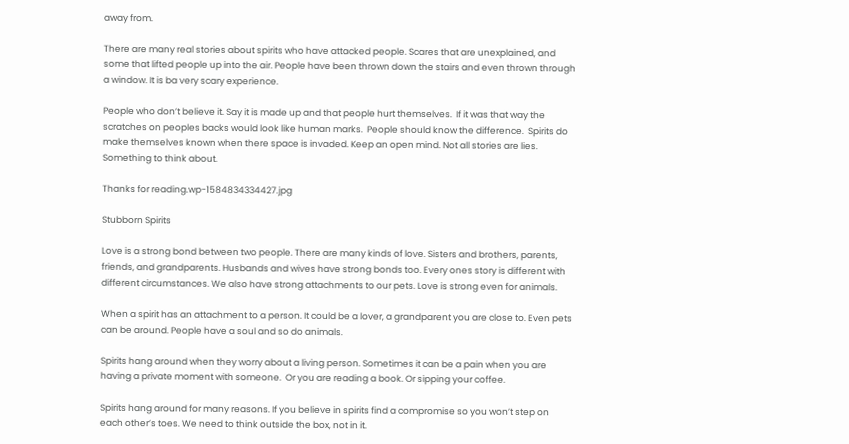away from.

There are many real stories about spirits who have attacked people. Scares that are unexplained, and some that lifted people up into the air. People have been thrown down the stairs and even thrown through a window. It is ba very scary experience.

People who don’t believe it. Say it is made up and that people hurt themselves.  If it was that way the scratches on peoples backs would look like human marks.  People should know the difference.  Spirits do make themselves known when there space is invaded. Keep an open mind. Not all stories are lies. Something to think about.

Thanks for reading.wp-1584834334427.jpg

Stubborn Spirits

Love is a strong bond between two people. There are many kinds of love. Sisters and brothers, parents, friends, and grandparents. Husbands and wives have strong bonds too. Every ones story is different with different circumstances. We also have strong attachments to our pets. Love is strong even for animals.

When a spirit has an attachment to a person. It could be a lover, a grandparent you are close to. Even pets can be around. People have a soul and so do animals.

Spirits hang around when they worry about a living person. Sometimes it can be a pain when you are having a private moment with someone.  Or you are reading a book. Or sipping your coffee.

Spirits hang around for many reasons. If you believe in spirits find a compromise so you won’t step on each other’s toes. We need to think outside the box, not in it.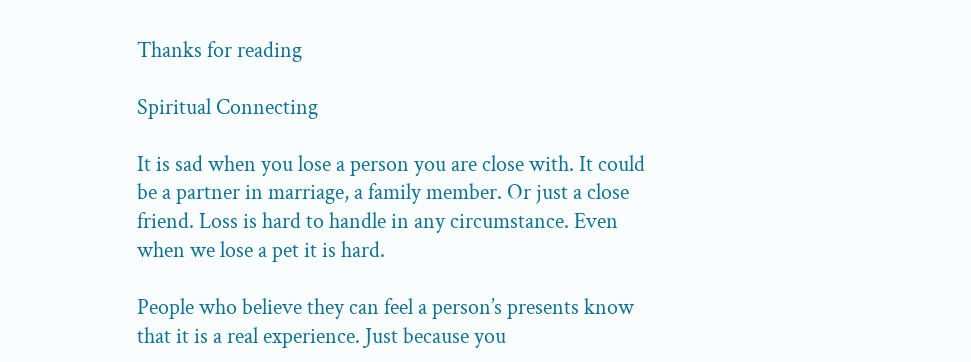Thanks for reading

Spiritual Connecting

It is sad when you lose a person you are close with. It could be a partner in marriage, a family member. Or just a close friend. Loss is hard to handle in any circumstance. Even when we lose a pet it is hard.

People who believe they can feel a person’s presents know that it is a real experience. Just because you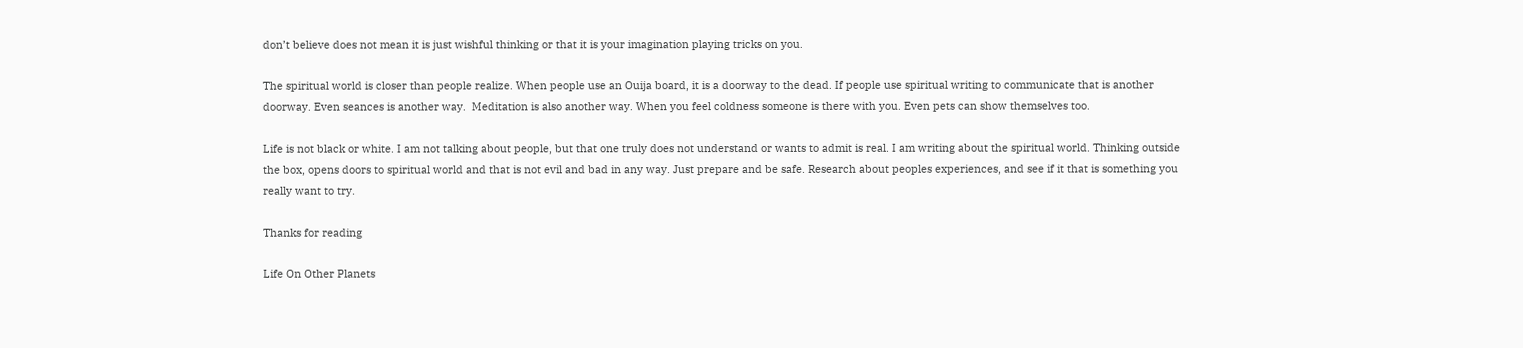don’t believe does not mean it is just wishful thinking or that it is your imagination playing tricks on you.

The spiritual world is closer than people realize. When people use an Ouija board, it is a doorway to the dead. If people use spiritual writing to communicate that is another doorway. Even seances is another way.  Meditation is also another way. When you feel coldness someone is there with you. Even pets can show themselves too.

Life is not black or white. I am not talking about people, but that one truly does not understand or wants to admit is real. I am writing about the spiritual world. Thinking outside the box, opens doors to spiritual world and that is not evil and bad in any way. Just prepare and be safe. Research about peoples experiences, and see if it that is something you really want to try.

Thanks for reading

Life On Other Planets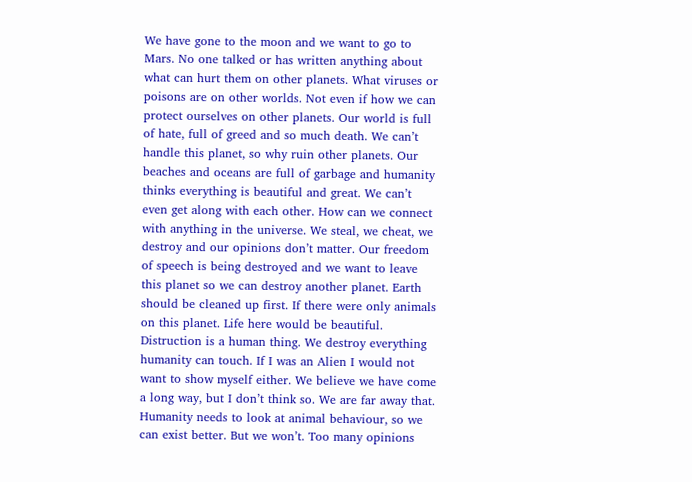We have gone to the moon and we want to go to Mars. No one talked or has written anything about what can hurt them on other planets. What viruses or poisons are on other worlds. Not even if how we can protect ourselves on other planets. Our world is full of hate, full of greed and so much death. We can’t handle this planet, so why ruin other planets. Our beaches and oceans are full of garbage and humanity thinks everything is beautiful and great. We can’t even get along with each other. How can we connect with anything in the universe. We steal, we cheat, we destroy and our opinions don’t matter. Our freedom of speech is being destroyed and we want to leave this planet so we can destroy another planet. Earth should be cleaned up first. If there were only animals on this planet. Life here would be beautiful. Distruction is a human thing. We destroy everything humanity can touch. If I was an Alien I would not want to show myself either. We believe we have come a long way, but I don’t think so. We are far away that. Humanity needs to look at animal behaviour, so we can exist better. But we won’t. Too many opinions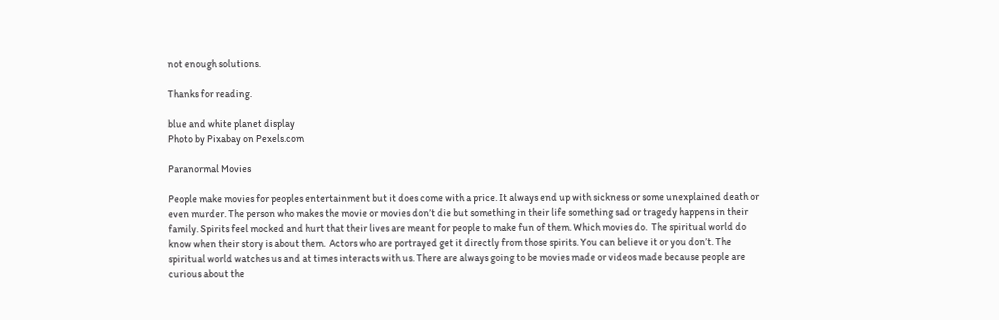not enough solutions.

Thanks for reading.

blue and white planet display
Photo by Pixabay on Pexels.com

Paranormal Movies

People make movies for peoples entertainment but it does come with a price. It always end up with sickness or some unexplained death or even murder. The person who makes the movie or movies don’t die but something in their life something sad or tragedy happens in their family. Spirits feel mocked and hurt that their lives are meant for people to make fun of them. Which movies do.  The spiritual world do know when their story is about them.  Actors who are portrayed get it directly from those spirits. You can believe it or you don’t. The spiritual world watches us and at times interacts with us. There are always going to be movies made or videos made because people are curious about the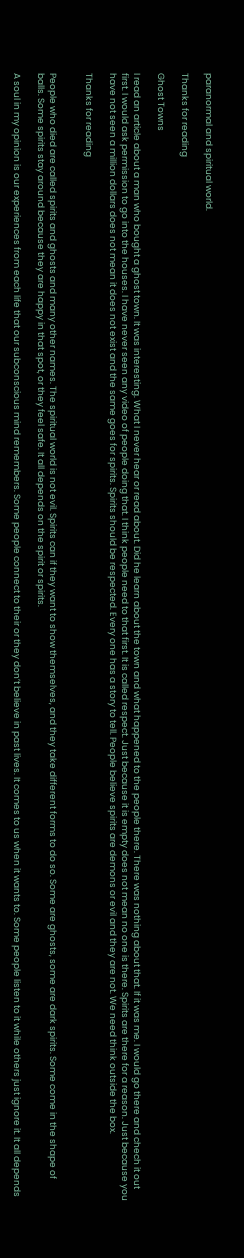paranormal and spiritual world.

Thanks for reading

Ghost Towns

I read an article about a man who bought a ghost town. It was interesting. What I never hear or read about. Did he learn about the town and what happened to the people there. There was nothing about that. If it was me. I would go there and chech it out first. I would ask permission to go into the houses. I have never seen any video of people doing that. I think people need to that first. It is called respect. Just because it is empty does not mean no one is there. Spirits are there for a reason. Just because you have not seen a million dollars does not mean it does not exist and the same goes for spirits. Spirits should be respected. Every one has a story to tell. People believe spirits are demons or evil and they are not. We need think outside the box.

Thanks for reading


People who died are called spirits and ghosts and many other names. The spiritual world is not evil. Spirits can if they want to show themselves, and they take different forms to do so. Some are ghosts, some are dark spirits. Some come in the shape of balls. Some spirits stay around because they are happy in that spot, or they feel safe. It all depends on the spirit or spirits.

A soul in my opinion is our experiences from each life that our subconscious mind remembers. Some people connect to their or they don’t believe in past lives. It comes to us when it wants to. Some people listen to it while others just ignore it. It all depends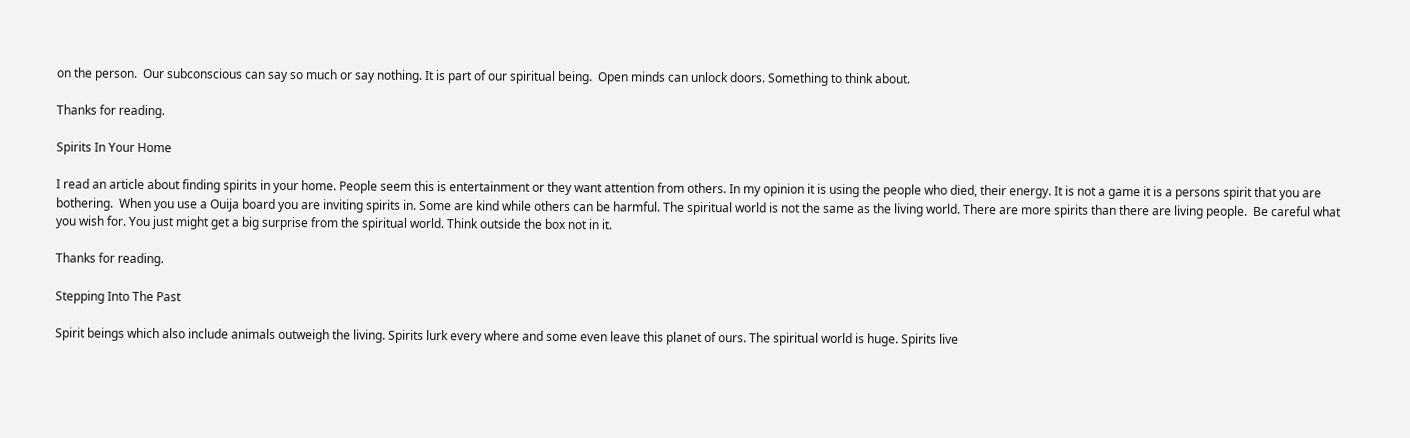on the person.  Our subconscious can say so much or say nothing. It is part of our spiritual being.  Open minds can unlock doors. Something to think about.

Thanks for reading.

Spirits In Your Home

I read an article about finding spirits in your home. People seem this is entertainment or they want attention from others. In my opinion it is using the people who died, their energy. It is not a game it is a persons spirit that you are bothering.  When you use a Ouija board you are inviting spirits in. Some are kind while others can be harmful. The spiritual world is not the same as the living world. There are more spirits than there are living people.  Be careful what you wish for. You just might get a big surprise from the spiritual world. Think outside the box not in it.

Thanks for reading.

Stepping Into The Past

Spirit beings which also include animals outweigh the living. Spirits lurk every where and some even leave this planet of ours. The spiritual world is huge. Spirits live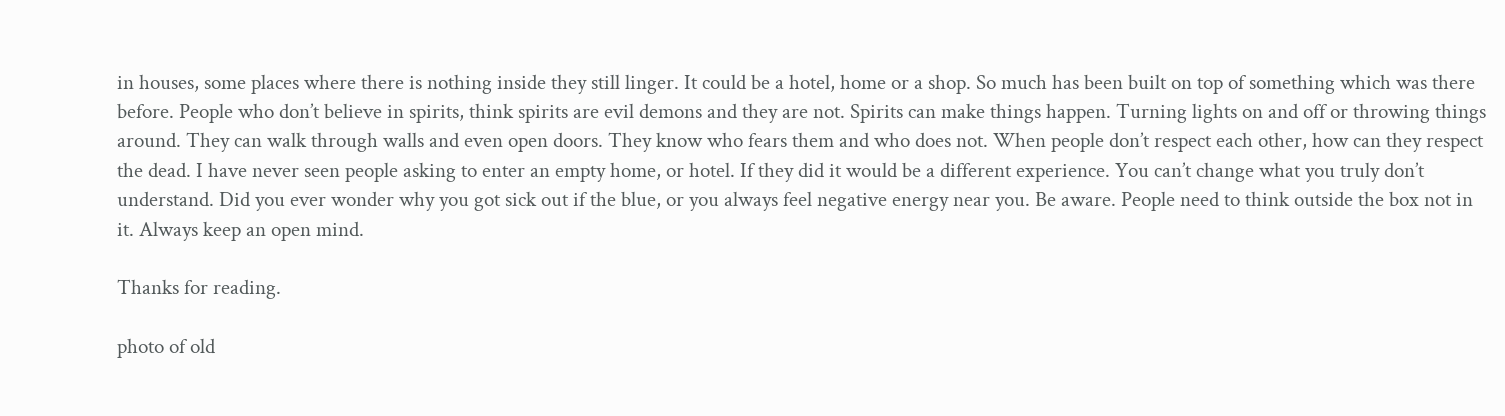in houses, some places where there is nothing inside they still linger. It could be a hotel, home or a shop. So much has been built on top of something which was there before. People who don’t believe in spirits, think spirits are evil demons and they are not. Spirits can make things happen. Turning lights on and off or throwing things around. They can walk through walls and even open doors. They know who fears them and who does not. When people don’t respect each other, how can they respect the dead. I have never seen people asking to enter an empty home, or hotel. If they did it would be a different experience. You can’t change what you truly don’t understand. Did you ever wonder why you got sick out if the blue, or you always feel negative energy near you. Be aware. People need to think outside the box not in it. Always keep an open mind.

Thanks for reading.

photo of old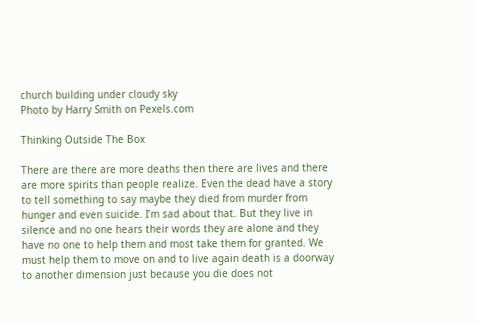church building under cloudy sky
Photo by Harry Smith on Pexels.com

Thinking Outside The Box

There are there are more deaths then there are lives and there are more spirits than people realize. Even the dead have a story to tell something to say maybe they died from murder from hunger and even suicide. I’m sad about that. But they live in silence and no one hears their words they are alone and they have no one to help them and most take them for granted. We must help them to move on and to live again death is a doorway to another dimension just because you die does not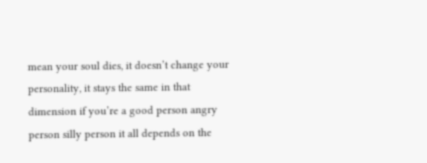mean your soul dies, it doesn’t change your personality, it stays the same in that dimension if you’re a good person angry person silly person it all depends on the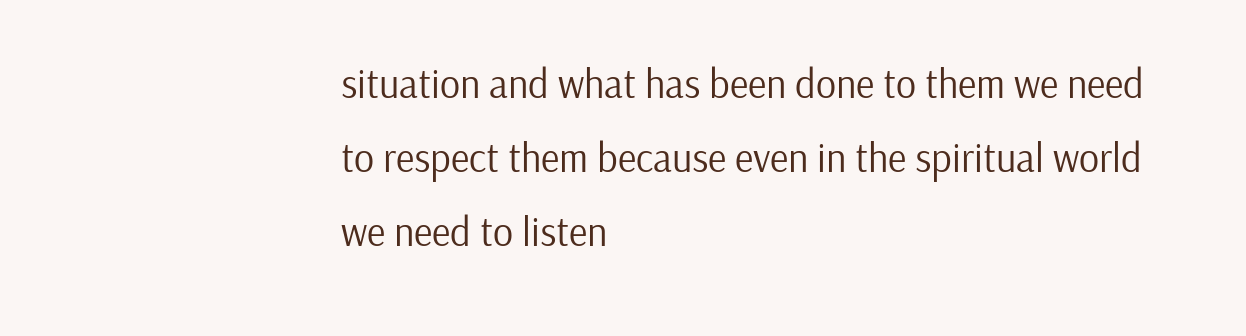situation and what has been done to them we need to respect them because even in the spiritual world we need to listen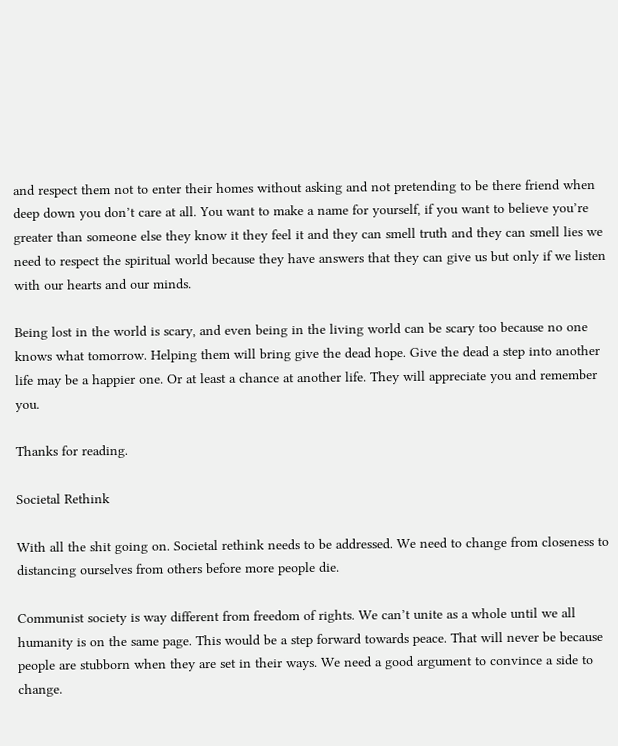and respect them not to enter their homes without asking and not pretending to be there friend when deep down you don’t care at all. You want to make a name for yourself, if you want to believe you’re greater than someone else they know it they feel it and they can smell truth and they can smell lies we need to respect the spiritual world because they have answers that they can give us but only if we listen with our hearts and our minds.

Being lost in the world is scary, and even being in the living world can be scary too because no one knows what tomorrow. Helping them will bring give the dead hope. Give the dead a step into another life may be a happier one. Or at least a chance at another life. They will appreciate you and remember you.

Thanks for reading.

Societal Rethink

With all the shit going on. Societal rethink needs to be addressed. We need to change from closeness to distancing ourselves from others before more people die.

Communist society is way different from freedom of rights. We can’t unite as a whole until we all humanity is on the same page. This would be a step forward towards peace. That will never be because people are stubborn when they are set in their ways. We need a good argument to convince a side to change.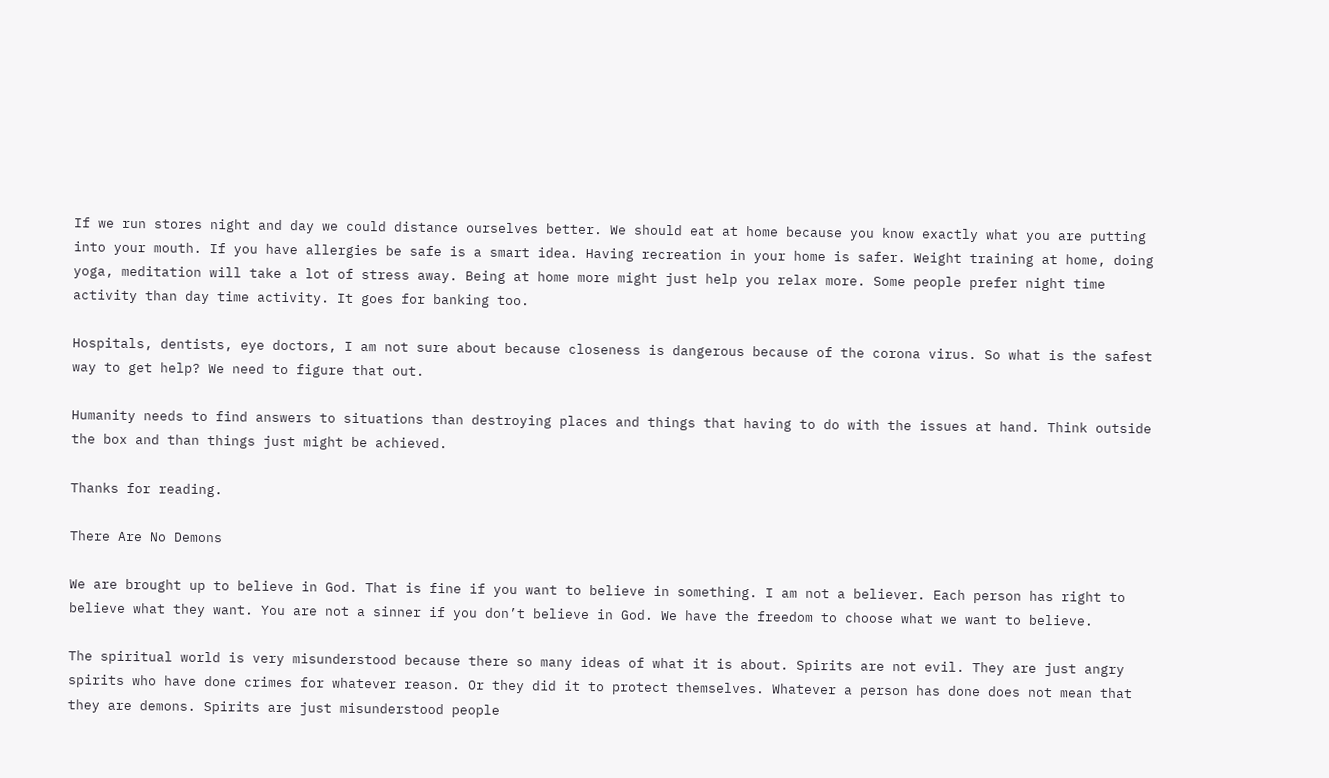If we run stores night and day we could distance ourselves better. We should eat at home because you know exactly what you are putting into your mouth. If you have allergies be safe is a smart idea. Having recreation in your home is safer. Weight training at home, doing yoga, meditation will take a lot of stress away. Being at home more might just help you relax more. Some people prefer night time activity than day time activity. It goes for banking too.

Hospitals, dentists, eye doctors, I am not sure about because closeness is dangerous because of the corona virus. So what is the safest way to get help? We need to figure that out.

Humanity needs to find answers to situations than destroying places and things that having to do with the issues at hand. Think outside the box and than things just might be achieved.

Thanks for reading.

There Are No Demons

We are brought up to believe in God. That is fine if you want to believe in something. I am not a believer. Each person has right to believe what they want. You are not a sinner if you don’t believe in God. We have the freedom to choose what we want to believe.

The spiritual world is very misunderstood because there so many ideas of what it is about. Spirits are not evil. They are just angry spirits who have done crimes for whatever reason. Or they did it to protect themselves. Whatever a person has done does not mean that they are demons. Spirits are just misunderstood people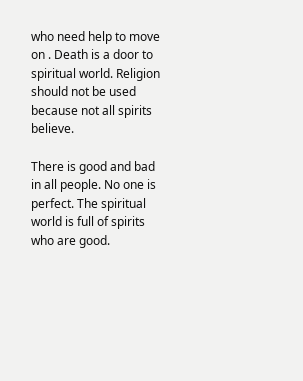who need help to move on . Death is a door to spiritual world. Religion should not be used because not all spirits believe.

There is good and bad in all people. No one is perfect. The spiritual world is full of spirits who are good.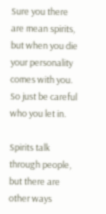Sure you there are mean spirits, but when you die your personality comes with you. So just be careful who you let in.

Spirits talk through people, but there are other ways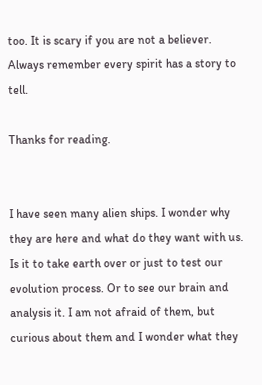too. It is scary if you are not a believer. Always remember every spirit has a story to tell.

Thanks for reading.


I have seen many alien ships. I wonder why they are here and what do they want with us. Is it to take earth over or just to test our evolution process. Or to see our brain and analysis it. I am not afraid of them, but curious about them and I wonder what they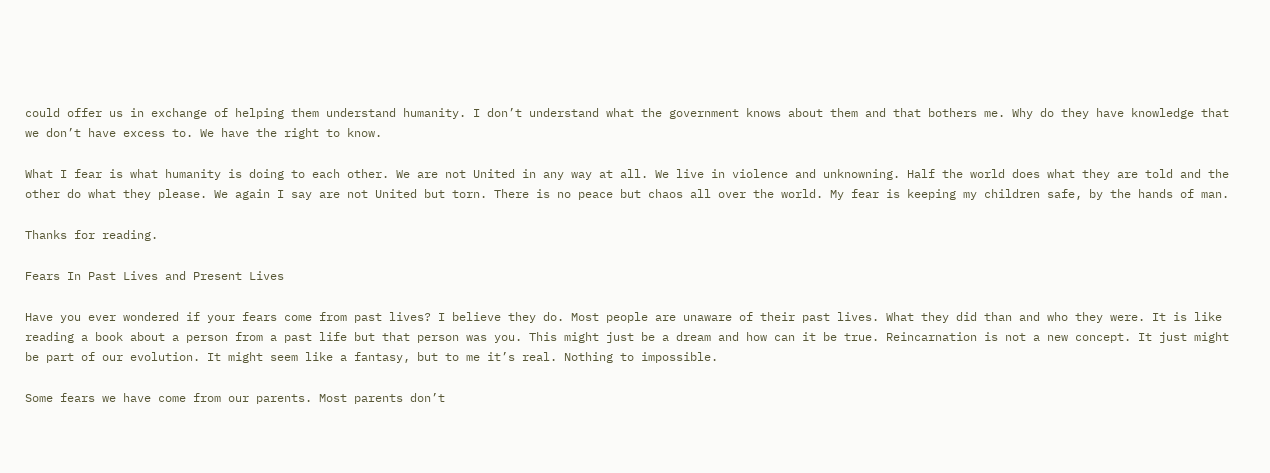could offer us in exchange of helping them understand humanity. I don’t understand what the government knows about them and that bothers me. Why do they have knowledge that we don’t have excess to. We have the right to know.

What I fear is what humanity is doing to each other. We are not United in any way at all. We live in violence and unknowning. Half the world does what they are told and the other do what they please. We again I say are not United but torn. There is no peace but chaos all over the world. My fear is keeping my children safe, by the hands of man.

Thanks for reading.

Fears In Past Lives and Present Lives

Have you ever wondered if your fears come from past lives? I believe they do. Most people are unaware of their past lives. What they did than and who they were. It is like reading a book about a person from a past life but that person was you. This might just be a dream and how can it be true. Reincarnation is not a new concept. It just might be part of our evolution. It might seem like a fantasy, but to me it’s real. Nothing to impossible.

Some fears we have come from our parents. Most parents don’t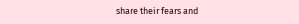share their fears and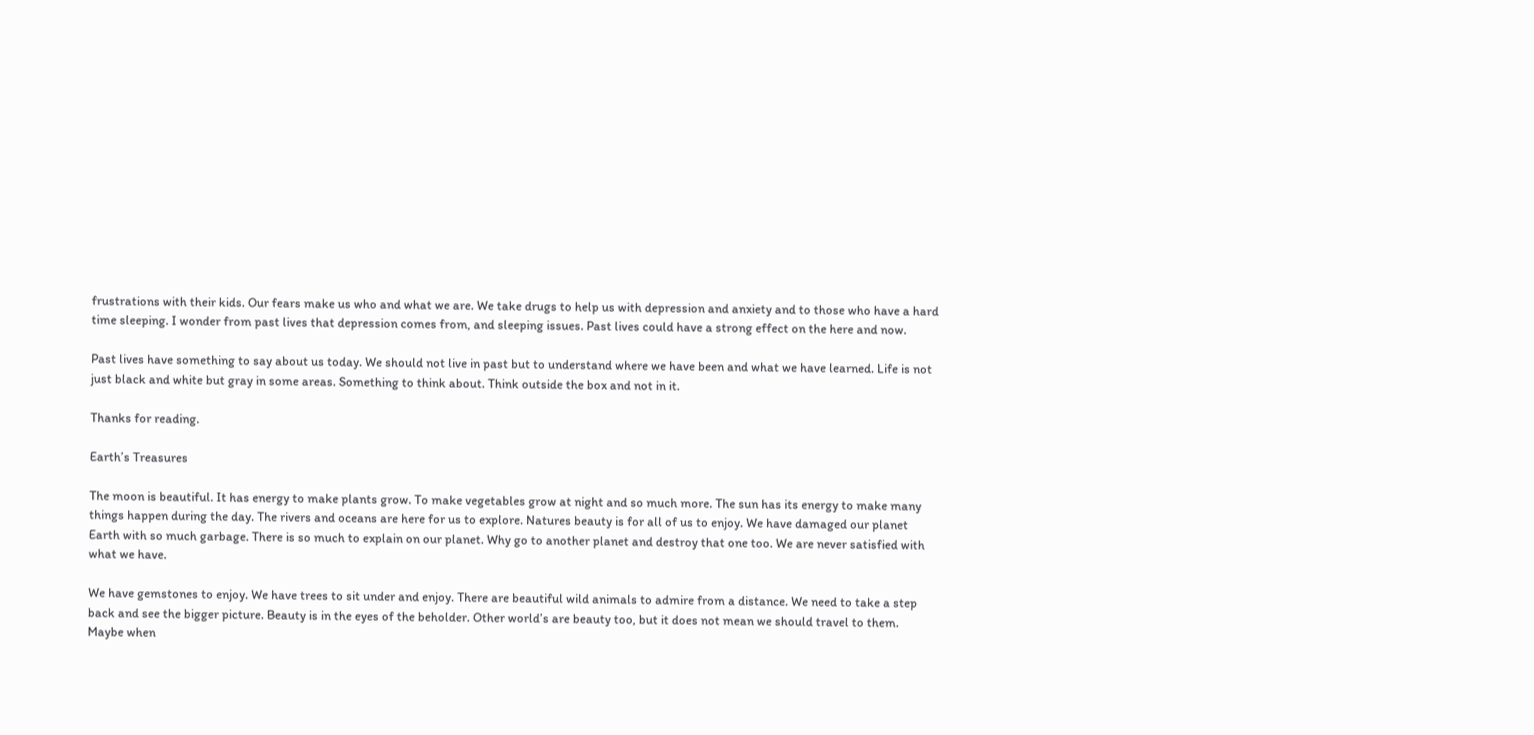frustrations with their kids. Our fears make us who and what we are. We take drugs to help us with depression and anxiety and to those who have a hard time sleeping. I wonder from past lives that depression comes from, and sleeping issues. Past lives could have a strong effect on the here and now.

Past lives have something to say about us today. We should not live in past but to understand where we have been and what we have learned. Life is not just black and white but gray in some areas. Something to think about. Think outside the box and not in it.

Thanks for reading.

Earth’s Treasures

The moon is beautiful. It has energy to make plants grow. To make vegetables grow at night and so much more. The sun has its energy to make many things happen during the day. The rivers and oceans are here for us to explore. Natures beauty is for all of us to enjoy. We have damaged our planet Earth with so much garbage. There is so much to explain on our planet. Why go to another planet and destroy that one too. We are never satisfied with what we have.

We have gemstones to enjoy. We have trees to sit under and enjoy. There are beautiful wild animals to admire from a distance. We need to take a step back and see the bigger picture. Beauty is in the eyes of the beholder. Other world’s are beauty too, but it does not mean we should travel to them. Maybe when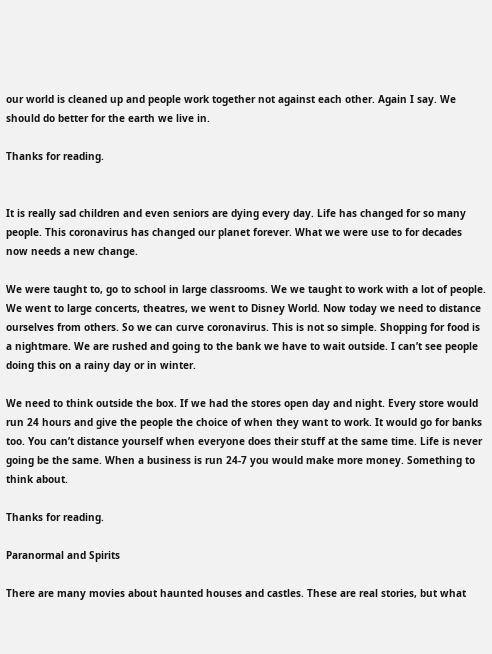our world is cleaned up and people work together not against each other. Again I say. We should do better for the earth we live in.

Thanks for reading.


It is really sad children and even seniors are dying every day. Life has changed for so many people. This coronavirus has changed our planet forever. What we were use to for decades now needs a new change.

We were taught to, go to school in large classrooms. We we taught to work with a lot of people. We went to large concerts, theatres, we went to Disney World. Now today we need to distance ourselves from others. So we can curve coronavirus. This is not so simple. Shopping for food is a nightmare. We are rushed and going to the bank we have to wait outside. I can’t see people doing this on a rainy day or in winter.

We need to think outside the box. If we had the stores open day and night. Every store would run 24 hours and give the people the choice of when they want to work. It would go for banks too. You can’t distance yourself when everyone does their stuff at the same time. Life is never going be the same. When a business is run 24-7 you would make more money. Something to think about.

Thanks for reading.

Paranormal and Spirits

There are many movies about haunted houses and castles. These are real stories, but what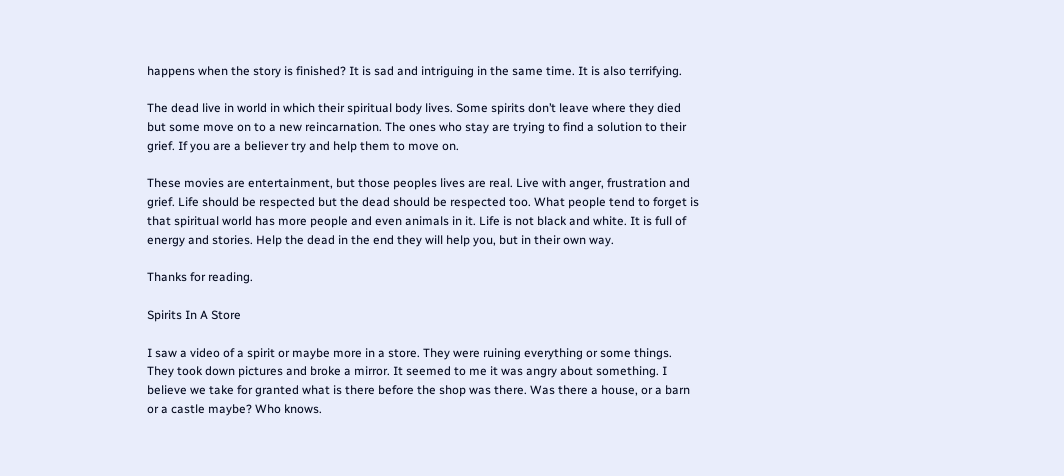happens when the story is finished? It is sad and intriguing in the same time. It is also terrifying.

The dead live in world in which their spiritual body lives. Some spirits don’t leave where they died but some move on to a new reincarnation. The ones who stay are trying to find a solution to their grief. If you are a believer try and help them to move on.

These movies are entertainment, but those peoples lives are real. Live with anger, frustration and grief. Life should be respected but the dead should be respected too. What people tend to forget is that spiritual world has more people and even animals in it. Life is not black and white. It is full of energy and stories. Help the dead in the end they will help you, but in their own way.

Thanks for reading.

Spirits In A Store

I saw a video of a spirit or maybe more in a store. They were ruining everything or some things. They took down pictures and broke a mirror. It seemed to me it was angry about something. I believe we take for granted what is there before the shop was there. Was there a house, or a barn or a castle maybe? Who knows.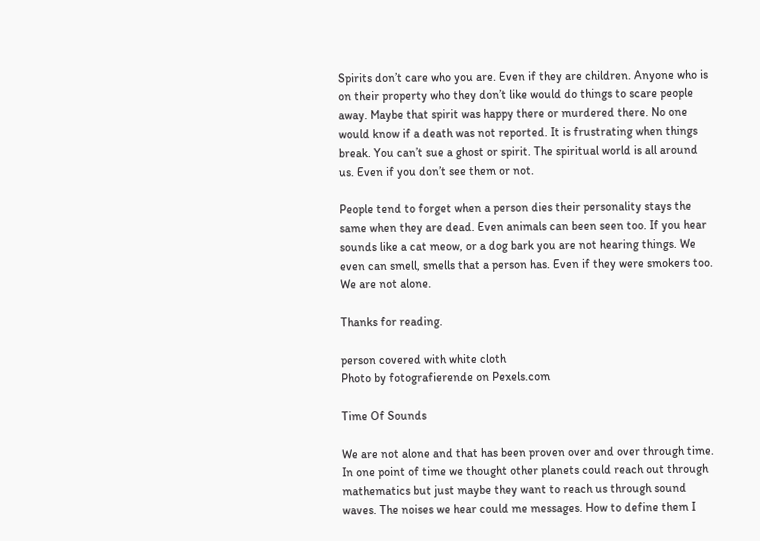Spirits don’t care who you are. Even if they are children. Anyone who is on their property who they don’t like would do things to scare people away. Maybe that spirit was happy there or murdered there. No one would know if a death was not reported. It is frustrating when things break. You can’t sue a ghost or spirit. The spiritual world is all around us. Even if you don’t see them or not.

People tend to forget when a person dies their personality stays the same when they are dead. Even animals can been seen too. If you hear sounds like a cat meow, or a dog bark you are not hearing things. We even can smell, smells that a person has. Even if they were smokers too. We are not alone.

Thanks for reading.

person covered with white cloth
Photo by fotografierende on Pexels.com

Time Of Sounds

We are not alone and that has been proven over and over through time. In one point of time we thought other planets could reach out through mathematics but just maybe they want to reach us through sound waves. The noises we hear could me messages. How to define them I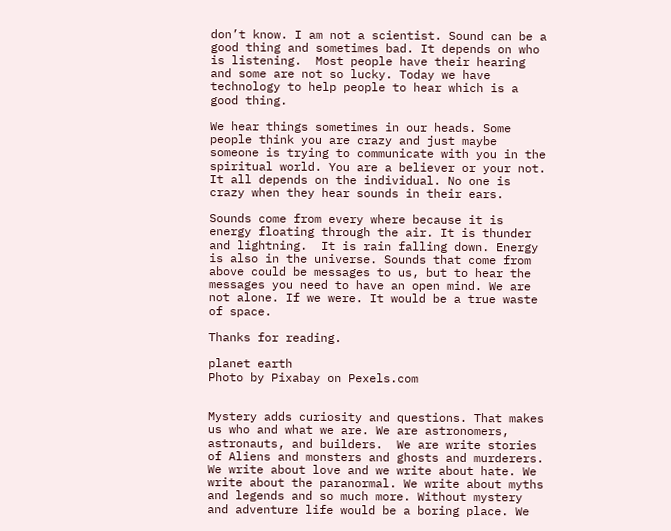don’t know. I am not a scientist. Sound can be a good thing and sometimes bad. It depends on who is listening.  Most people have their hearing and some are not so lucky. Today we have technology to help people to hear which is a good thing.

We hear things sometimes in our heads. Some people think you are crazy and just maybe someone is trying to communicate with you in the spiritual world. You are a believer or your not. It all depends on the individual. No one is crazy when they hear sounds in their ears.

Sounds come from every where because it is energy floating through the air. It is thunder and lightning.  It is rain falling down. Energy is also in the universe. Sounds that come from above could be messages to us, but to hear the messages you need to have an open mind. We are not alone. If we were. It would be a true waste of space.

Thanks for reading.

planet earth
Photo by Pixabay on Pexels.com


Mystery adds curiosity and questions. That makes us who and what we are. We are astronomers, astronauts, and builders.  We are write stories of Aliens and monsters and ghosts and murderers. We write about love and we write about hate. We write about the paranormal. We write about myths and legends and so much more. Without mystery and adventure life would be a boring place. We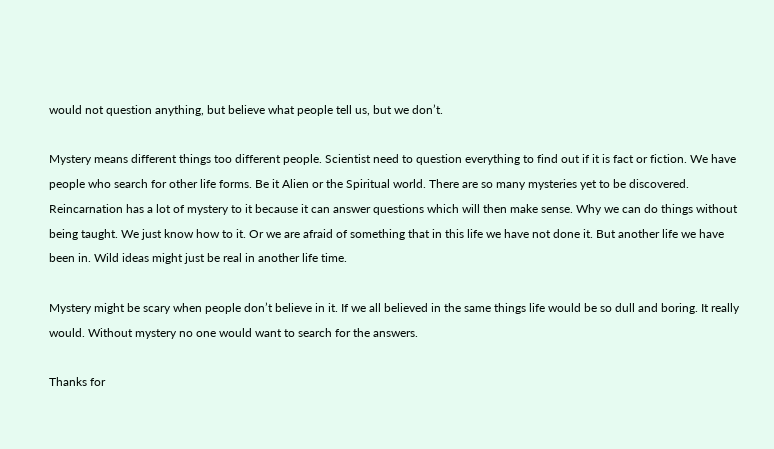would not question anything, but believe what people tell us, but we don’t.

Mystery means different things too different people. Scientist need to question everything to find out if it is fact or fiction. We have people who search for other life forms. Be it Alien or the Spiritual world. There are so many mysteries yet to be discovered. Reincarnation has a lot of mystery to it because it can answer questions which will then make sense. Why we can do things without being taught. We just know how to it. Or we are afraid of something that in this life we have not done it. But another life we have been in. Wild ideas might just be real in another life time.

Mystery might be scary when people don’t believe in it. If we all believed in the same things life would be so dull and boring. It really would. Without mystery no one would want to search for the answers.

Thanks for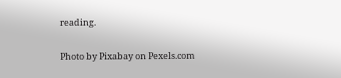reading.

Photo by Pixabay on Pexels.com